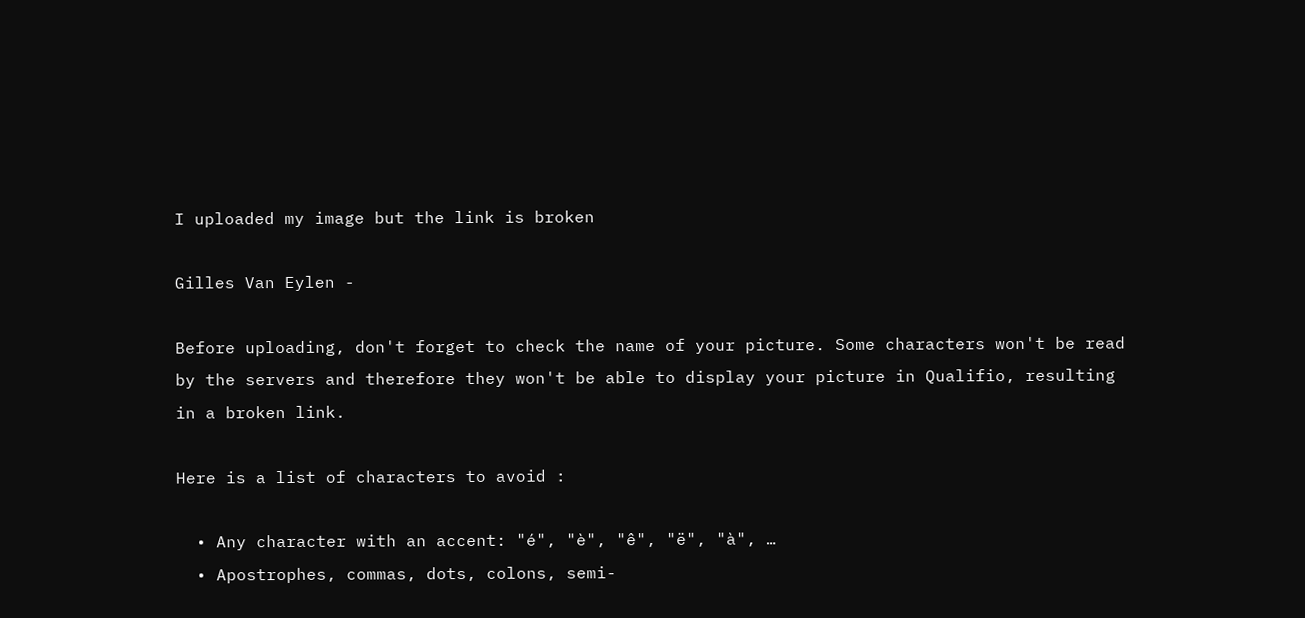I uploaded my image but the link is broken

Gilles Van Eylen -

Before uploading, don't forget to check the name of your picture. Some characters won't be read by the servers and therefore they won't be able to display your picture in Qualifio, resulting in a broken link.

Here is a list of characters to avoid :

  • Any character with an accent: "é", "è", "ê", "ë", "à", …
  • Apostrophes, commas, dots, colons, semi-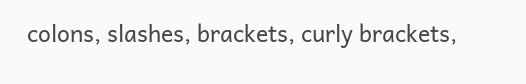colons, slashes, brackets, curly brackets,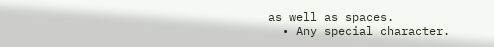as well as spaces.
  • Any special character.